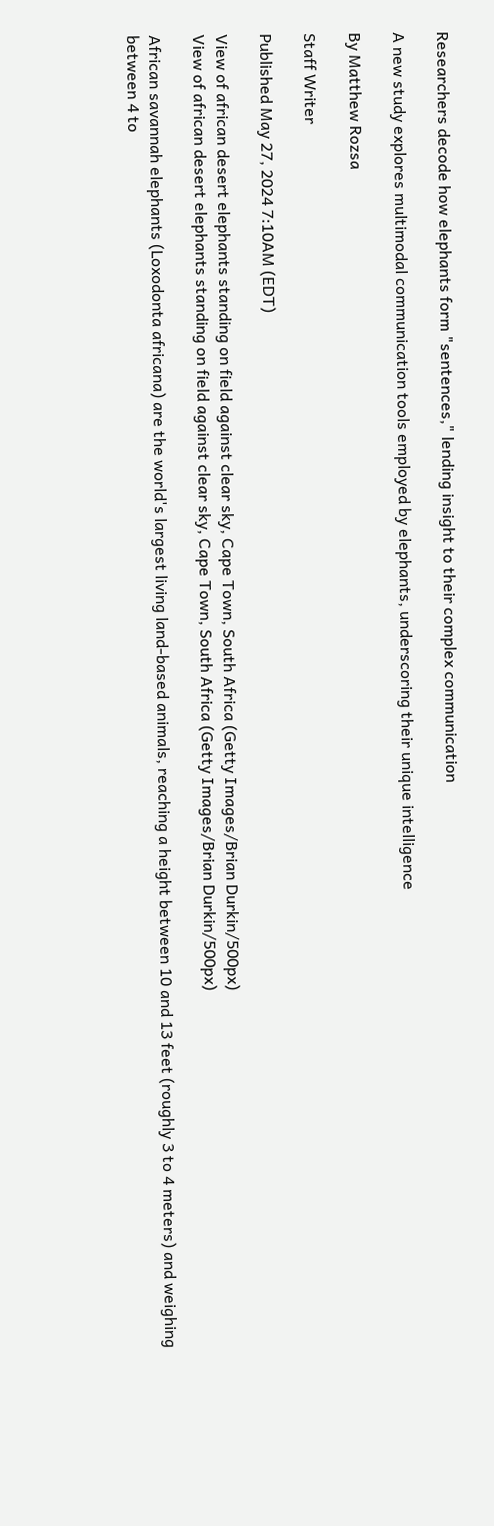Researchers decode how elephants form "sentences," lending insight to their complex communication

A new study explores multimodal communication tools employed by elephants, underscoring their unique intelligence

By Matthew Rozsa

Staff Writer

Published May 27, 2024 7:10AM (EDT)

View of african desert elephants standing on field against clear sky, Cape Town, South Africa (Getty Images/Brian Durkin/500px)
View of african desert elephants standing on field against clear sky, Cape Town, South Africa (Getty Images/Brian Durkin/500px)

African savannah elephants (Loxodonta africana) are the world's largest living land-based animals, reaching a height between 10 and 13 feet (roughly 3 to 4 meters) and weighing between 4 to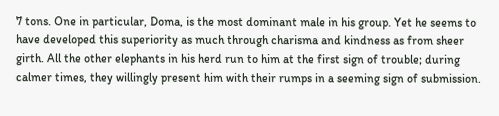7 tons. One in particular, Doma, is the most dominant male in his group. Yet he seems to have developed this superiority as much through charisma and kindness as from sheer girth. All the other elephants in his herd run to him at the first sign of trouble; during calmer times, they willingly present him with their rumps in a seeming sign of submission.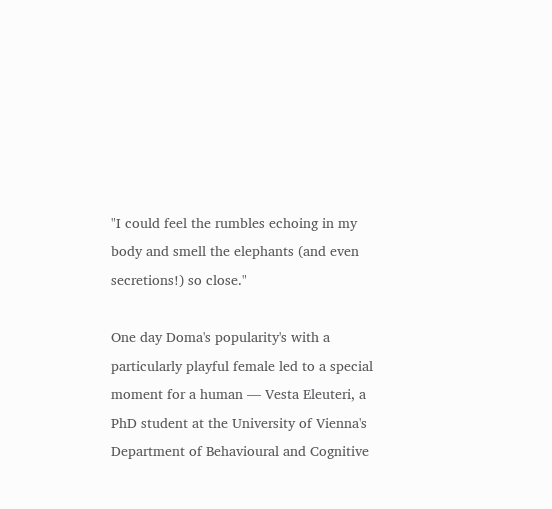"I could feel the rumbles echoing in my body and smell the elephants (and even secretions!) so close."

One day Doma's popularity's with a particularly playful female led to a special moment for a human — Vesta Eleuteri, a PhD student at the University of Vienna's Department of Behavioural and Cognitive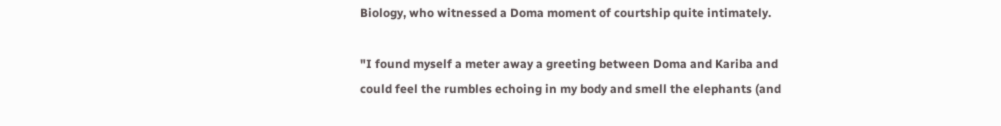Biology, who witnessed a Doma moment of courtship quite intimately.

"I found myself a meter away a greeting between Doma and Kariba and could feel the rumbles echoing in my body and smell the elephants (and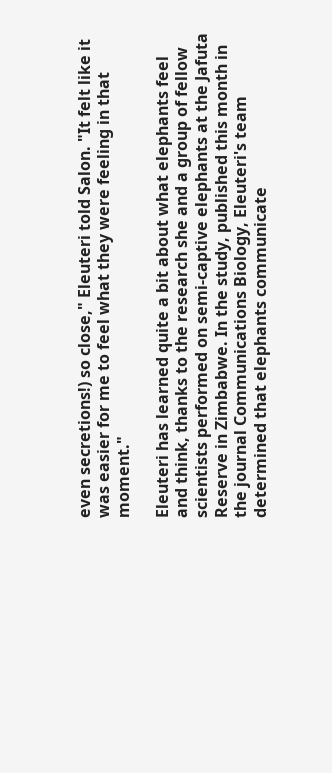even secretions!) so close," Eleuteri told Salon. "It felt like it was easier for me to feel what they were feeling in that moment."

Eleuteri has learned quite a bit about what elephants feel and think, thanks to the research she and a group of fellow scientists performed on semi-captive elephants at the Jafuta Reserve in Zimbabwe. In the study, published this month in the journal Communications Biology, Eleuteri's team determined that elephants communicate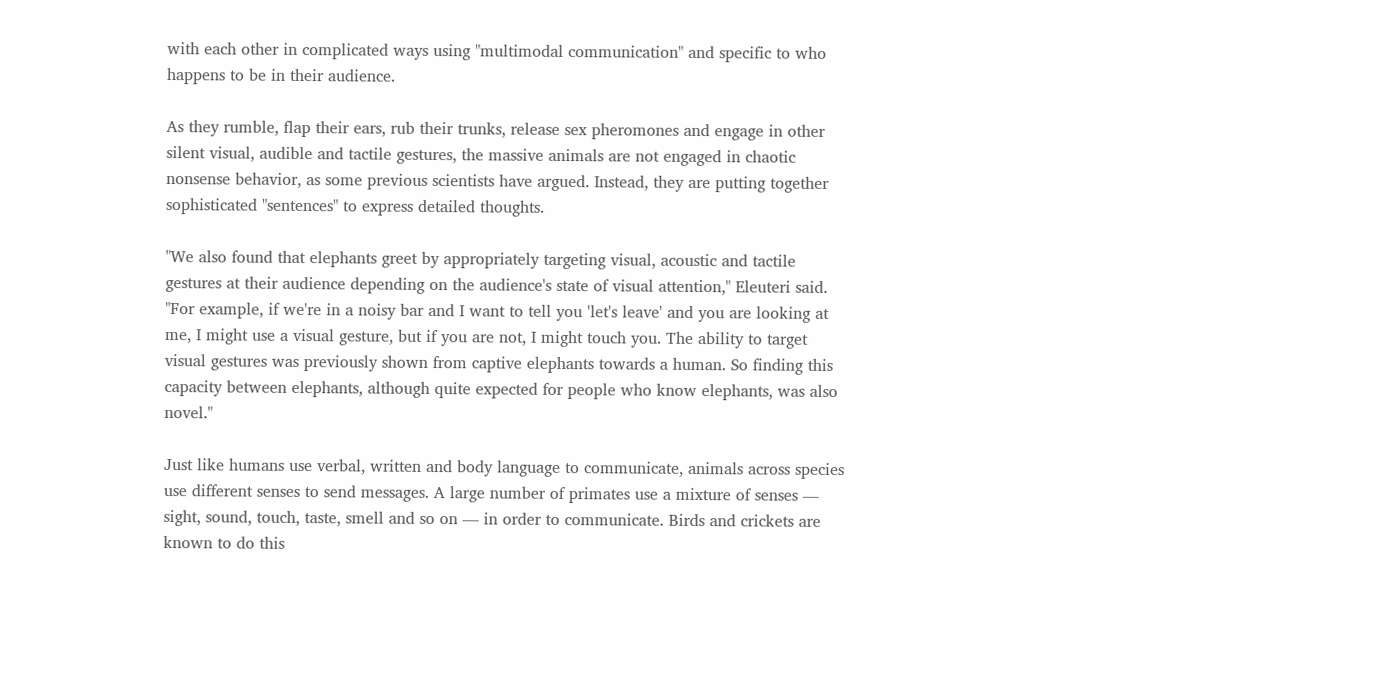with each other in complicated ways using "multimodal communication" and specific to who happens to be in their audience.

As they rumble, flap their ears, rub their trunks, release sex pheromones and engage in other silent visual, audible and tactile gestures, the massive animals are not engaged in chaotic nonsense behavior, as some previous scientists have argued. Instead, they are putting together sophisticated "sentences" to express detailed thoughts.

"We also found that elephants greet by appropriately targeting visual, acoustic and tactile gestures at their audience depending on the audience's state of visual attention," Eleuteri said. "For example, if we're in a noisy bar and I want to tell you 'let's leave' and you are looking at me, I might use a visual gesture, but if you are not, I might touch you. The ability to target visual gestures was previously shown from captive elephants towards a human. So finding this capacity between elephants, although quite expected for people who know elephants, was also novel."

Just like humans use verbal, written and body language to communicate, animals across species use different senses to send messages. A large number of primates use a mixture of senses — sight, sound, touch, taste, smell and so on — in order to communicate. Birds and crickets are known to do this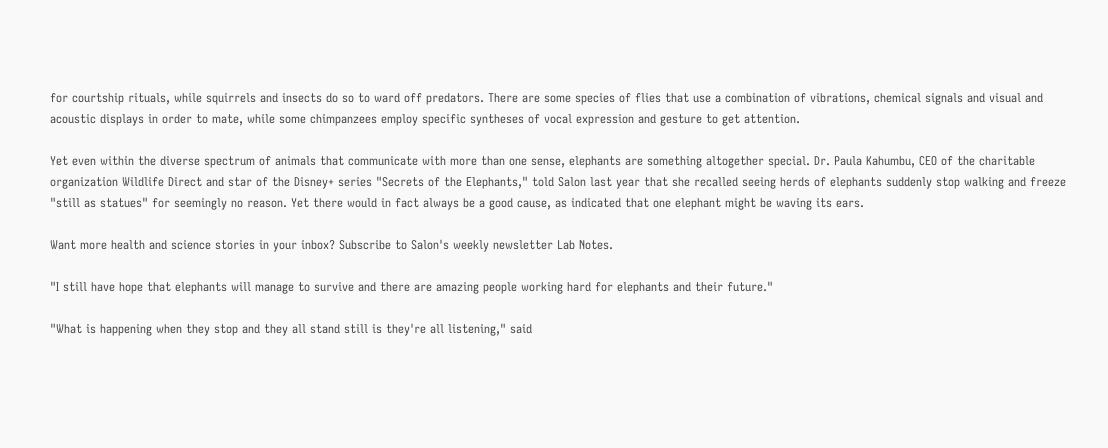for courtship rituals, while squirrels and insects do so to ward off predators. There are some species of flies that use a combination of vibrations, chemical signals and visual and acoustic displays in order to mate, while some chimpanzees employ specific syntheses of vocal expression and gesture to get attention.

Yet even within the diverse spectrum of animals that communicate with more than one sense, elephants are something altogether special. Dr. Paula Kahumbu, CEO of the charitable organization Wildlife Direct and star of the Disney+ series "Secrets of the Elephants," told Salon last year that she recalled seeing herds of elephants suddenly stop walking and freeze "still as statues" for seemingly no reason. Yet there would in fact always be a good cause, as indicated that one elephant might be waving its ears.

Want more health and science stories in your inbox? Subscribe to Salon's weekly newsletter Lab Notes.

"I still have hope that elephants will manage to survive and there are amazing people working hard for elephants and their future."

"What is happening when they stop and they all stand still is they're all listening," said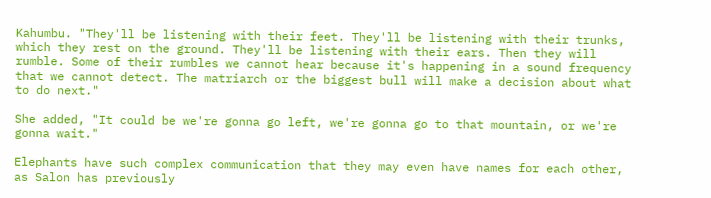Kahumbu. "They'll be listening with their feet. They'll be listening with their trunks, which they rest on the ground. They'll be listening with their ears. Then they will rumble. Some of their rumbles we cannot hear because it's happening in a sound frequency that we cannot detect. The matriarch or the biggest bull will make a decision about what to do next."

She added, "It could be we're gonna go left, we're gonna go to that mountain, or we're gonna wait."

Elephants have such complex communication that they may even have names for each other, as Salon has previously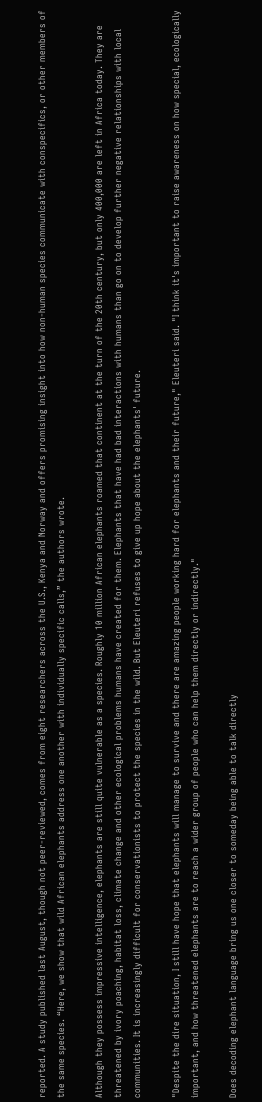reported. A study published last August, though not peer-reviewed, comes from eight researchers across the U.S., Kenya and Norway and offers promising insight into how non-human species communicate with conspecifics, or other members of the same species. “Here, we show that wild African elephants address one another with individually specific calls,” the authors wrote.

Although they possess impressive intelligence, elephants are still quite vulnerable as a species. Roughly 10 million African elephants roamed that continent at the turn of the 20th century, but only 400,000 are left in Africa today. They are threatened by ivory poaching, habitat loss, climate change and other ecological problems humans have created for them. Elephants that have had bad interactions with humans than go on to develop further negative relationships with local communities. It is increasingly difficult for conservationists to protect the species in the wild. But Eleuteri refuses to give up hope about the elephants' future.

"Despite the dire situation, I still have hope that elephants will manage to survive and there are amazing people working hard for elephants and their future," Eleuteri said. "I think it's important to raise awareness on how special, ecologically important, and how threatened elephants are to reach a wider group of people who can help them directly or indirectly."

Does decoding elephant language bring us one closer to someday being able to talk directly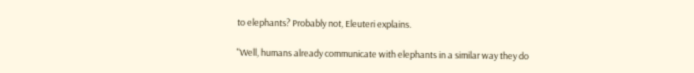to elephants? Probably not, Eleuteri explains.

"Well, humans already communicate with elephants in a similar way they do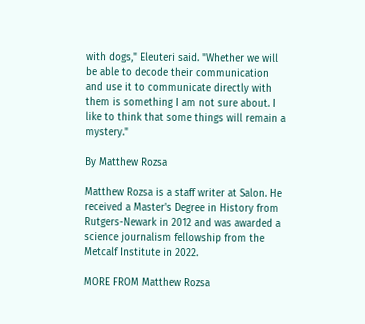with dogs," Eleuteri said. "Whether we will be able to decode their communication and use it to communicate directly with them is something I am not sure about. I like to think that some things will remain a mystery."

By Matthew Rozsa

Matthew Rozsa is a staff writer at Salon. He received a Master's Degree in History from Rutgers-Newark in 2012 and was awarded a science journalism fellowship from the Metcalf Institute in 2022.

MORE FROM Matthew Rozsa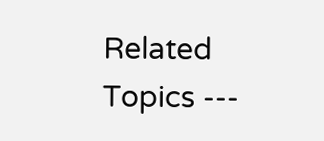Related Topics ---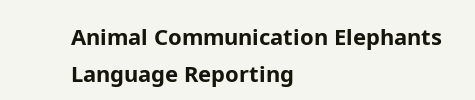Animal Communication Elephants Language Reporting